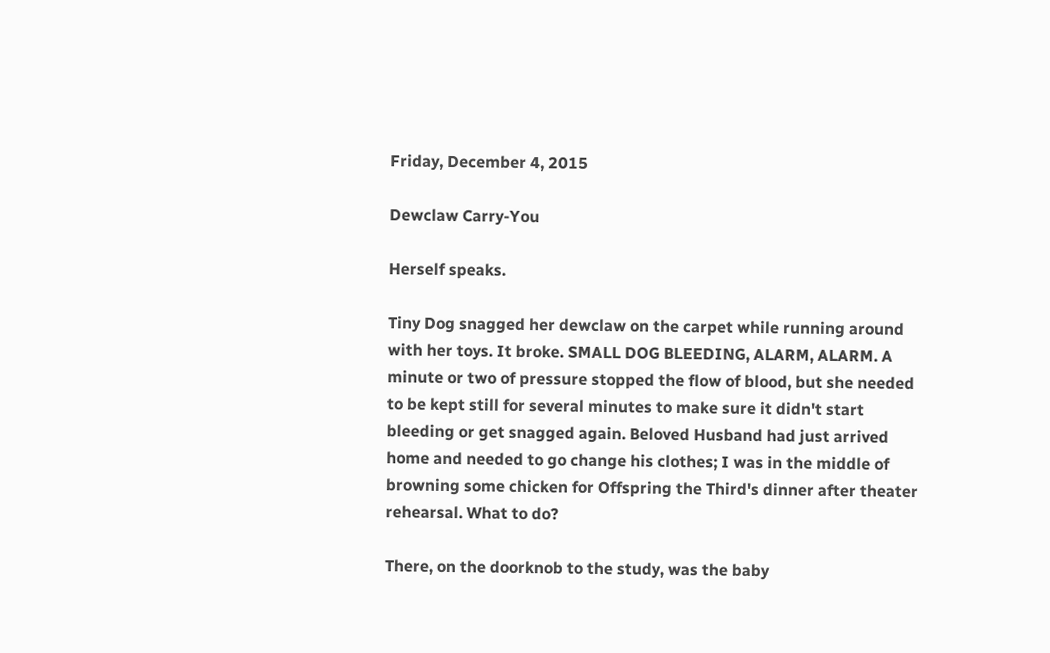Friday, December 4, 2015

Dewclaw Carry-You

Herself speaks.

Tiny Dog snagged her dewclaw on the carpet while running around with her toys. It broke. SMALL DOG BLEEDING, ALARM, ALARM. A minute or two of pressure stopped the flow of blood, but she needed to be kept still for several minutes to make sure it didn't start bleeding or get snagged again. Beloved Husband had just arrived home and needed to go change his clothes; I was in the middle of browning some chicken for Offspring the Third's dinner after theater rehearsal. What to do?

There, on the doorknob to the study, was the baby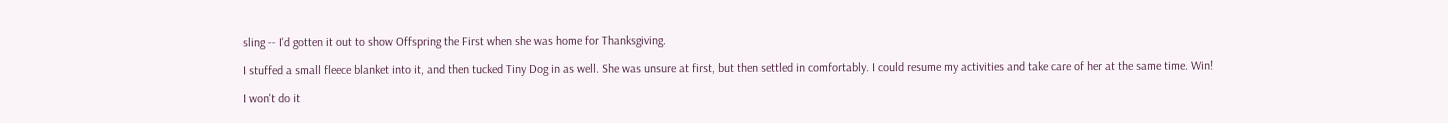sling -- I'd gotten it out to show Offspring the First when she was home for Thanksgiving.

I stuffed a small fleece blanket into it, and then tucked Tiny Dog in as well. She was unsure at first, but then settled in comfortably. I could resume my activities and take care of her at the same time. Win!

I won't do it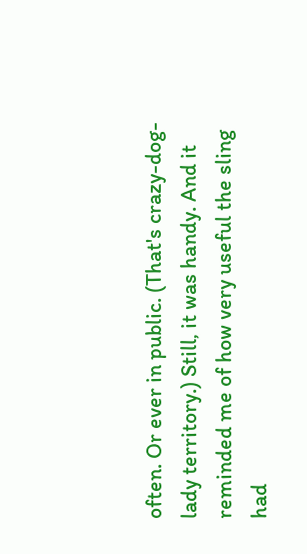often. Or ever in public. (That's crazy-dog-lady territory.) Still, it was handy. And it reminded me of how very useful the sling had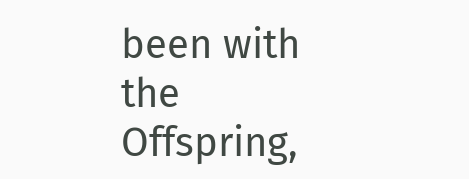been with the Offspring,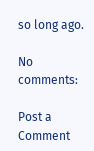so long ago.

No comments:

Post a Comment